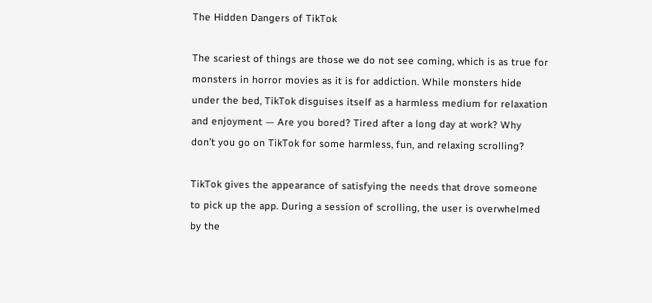The Hidden Dangers of TikTok

The scariest of things are those we do not see coming, which is as true for monsters in horror movies as it is for addiction. While monsters hide under the bed, TikTok disguises itself as a harmless medium for relaxation and enjoyment — Are you bored? Tired after a long day at work? Why don’t you go on TikTok for some harmless, fun, and relaxing scrolling?

TikTok gives the appearance of satisfying the needs that drove someone to pick up the app. During a session of scrolling, the user is overwhelmed by the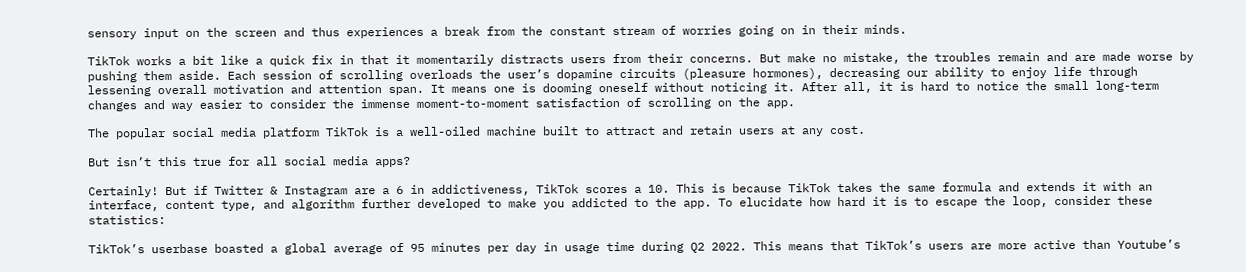sensory input on the screen and thus experiences a break from the constant stream of worries going on in their minds.

TikTok works a bit like a quick fix in that it momentarily distracts users from their concerns. But make no mistake, the troubles remain and are made worse by pushing them aside. Each session of scrolling overloads the user’s dopamine circuits (pleasure hormones), decreasing our ability to enjoy life through lessening overall motivation and attention span. It means one is dooming oneself without noticing it. After all, it is hard to notice the small long-term changes and way easier to consider the immense moment-to-moment satisfaction of scrolling on the app.

The popular social media platform TikTok is a well-oiled machine built to attract and retain users at any cost.

But isn’t this true for all social media apps?

Certainly! But if Twitter & Instagram are a 6 in addictiveness, TikTok scores a 10. This is because TikTok takes the same formula and extends it with an interface, content type, and algorithm further developed to make you addicted to the app. To elucidate how hard it is to escape the loop, consider these statistics:

TikTok’s userbase boasted a global average of 95 minutes per day in usage time during Q2 2022. This means that TikTok’s users are more active than Youtube’s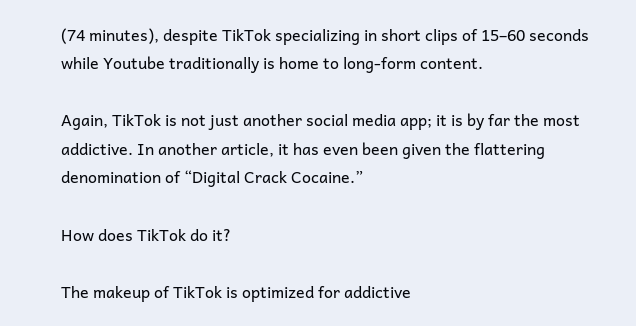(74 minutes), despite TikTok specializing in short clips of 15–60 seconds while Youtube traditionally is home to long-form content.

Again, TikTok is not just another social media app; it is by far the most addictive. In another article, it has even been given the flattering denomination of “Digital Crack Cocaine.”

How does TikTok do it?

The makeup of TikTok is optimized for addictive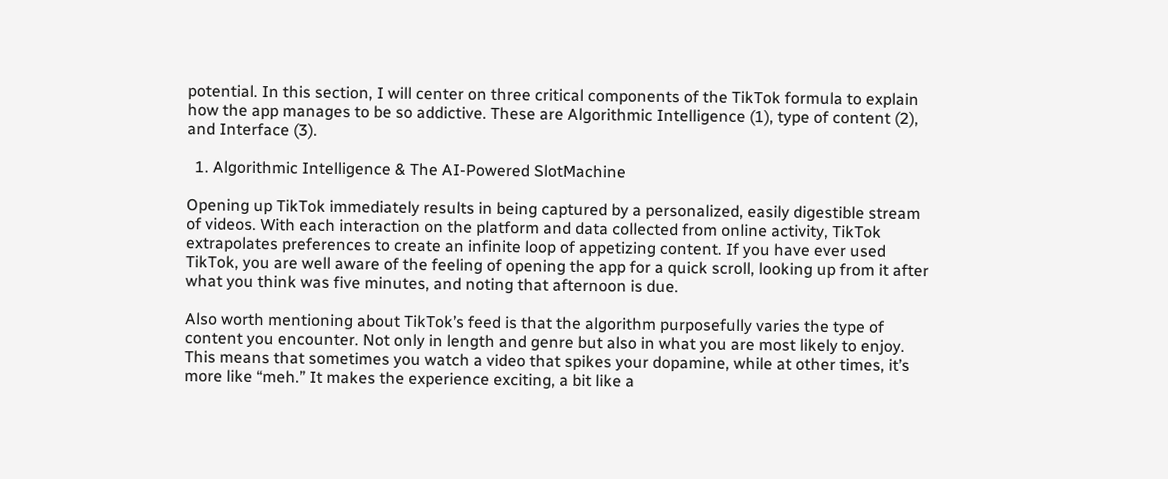potential. In this section, I will center on three critical components of the TikTok formula to explain how the app manages to be so addictive. These are Algorithmic Intelligence (1), type of content (2), and Interface (3).

  1. Algorithmic Intelligence & The AI-Powered SlotMachine

Opening up TikTok immediately results in being captured by a personalized, easily digestible stream of videos. With each interaction on the platform and data collected from online activity, TikTok extrapolates preferences to create an infinite loop of appetizing content. If you have ever used TikTok, you are well aware of the feeling of opening the app for a quick scroll, looking up from it after what you think was five minutes, and noting that afternoon is due.

Also worth mentioning about TikTok’s feed is that the algorithm purposefully varies the type of content you encounter. Not only in length and genre but also in what you are most likely to enjoy. This means that sometimes you watch a video that spikes your dopamine, while at other times, it’s more like “meh.” It makes the experience exciting, a bit like a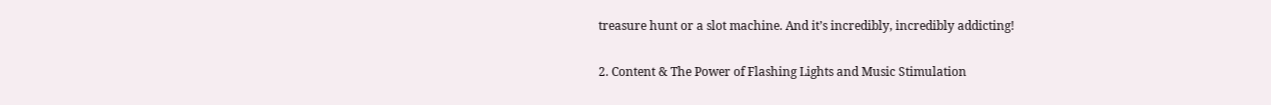treasure hunt or a slot machine. And it’s incredibly, incredibly addicting!

2. Content & The Power of Flashing Lights and Music Stimulation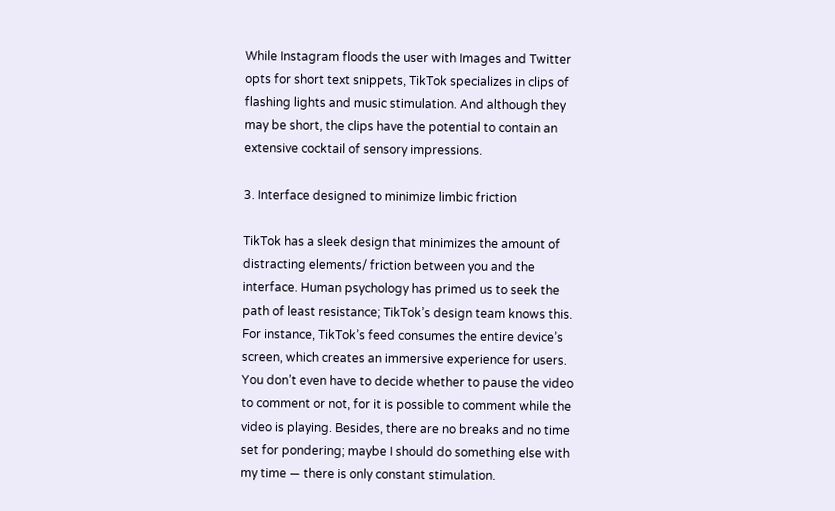While Instagram floods the user with Images and Twitter opts for short text snippets, TikTok specializes in clips of flashing lights and music stimulation. And although they may be short, the clips have the potential to contain an extensive cocktail of sensory impressions.

3. Interface designed to minimize limbic friction

TikTok has a sleek design that minimizes the amount of distracting elements/ friction between you and the interface. Human psychology has primed us to seek the path of least resistance; TikTok’s design team knows this. For instance, TikTok’s feed consumes the entire device’s screen, which creates an immersive experience for users. You don’t even have to decide whether to pause the video to comment or not, for it is possible to comment while the video is playing. Besides, there are no breaks and no time set for pondering; maybe I should do something else with my time — there is only constant stimulation.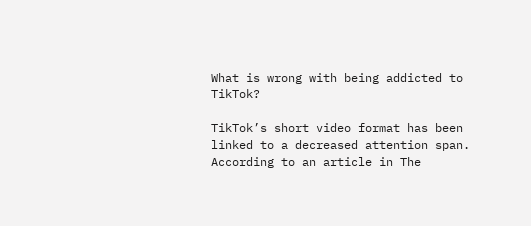What is wrong with being addicted to TikTok?

TikTok’s short video format has been linked to a decreased attention span. According to an article in The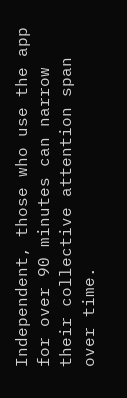Independent, those who use the app for over 90 minutes can narrow their collective attention span over time.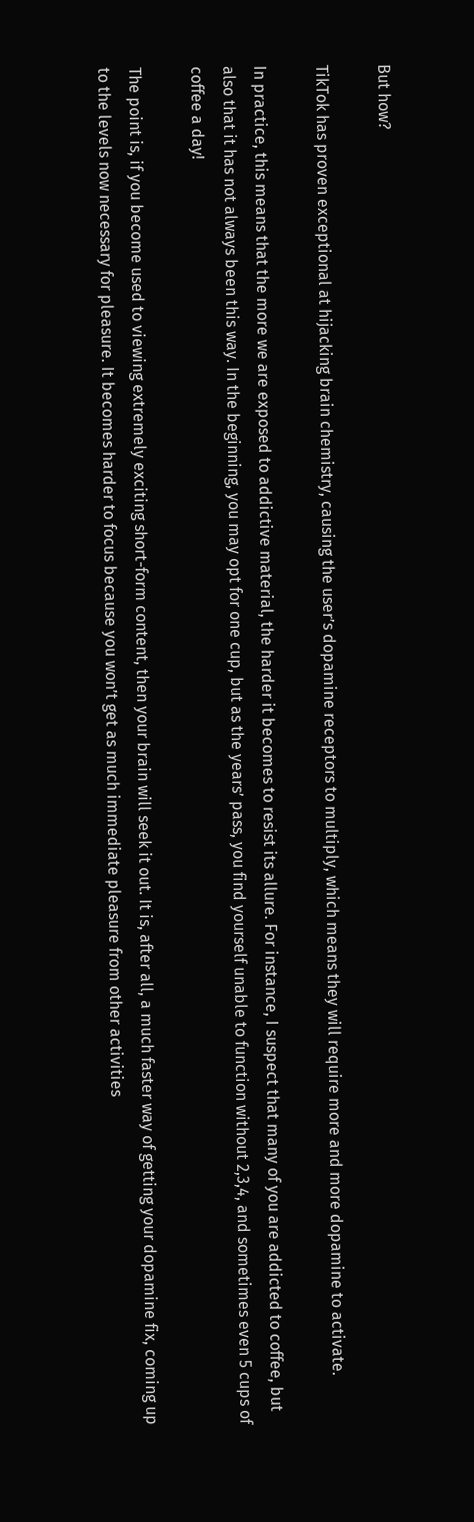But how?

TikTok has proven exceptional at hijacking brain chemistry, causing the user’s dopamine receptors to multiply, which means they will require more and more dopamine to activate.

In practice, this means that the more we are exposed to addictive material, the harder it becomes to resist its allure. For instance, I suspect that many of you are addicted to coffee, but also that it has not always been this way. In the beginning, you may opt for one cup, but as the years’ pass, you find yourself unable to function without 2,3,4, and sometimes even 5 cups of coffee a day!

The point is, if you become used to viewing extremely exciting short-form content, then your brain will seek it out. It is, after all, a much faster way of getting your dopamine fix, coming up to the levels now necessary for pleasure. It becomes harder to focus because you won’t get as much immediate pleasure from other activities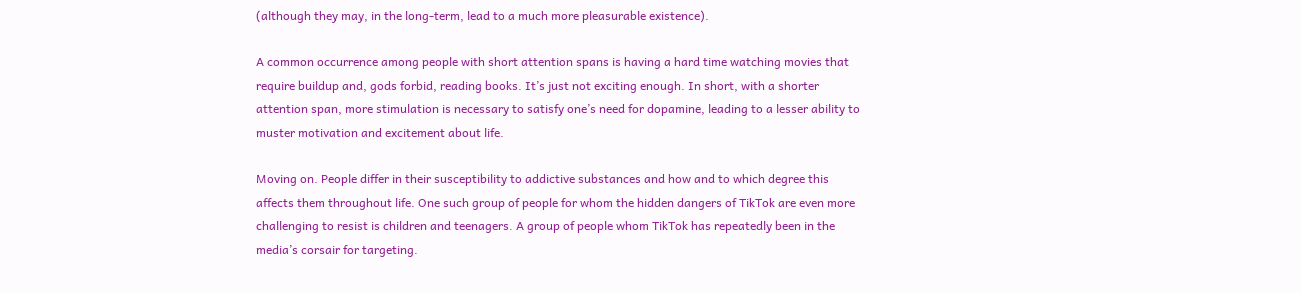(although they may, in the long-term, lead to a much more pleasurable existence).

A common occurrence among people with short attention spans is having a hard time watching movies that require buildup and, gods forbid, reading books. It’s just not exciting enough. In short, with a shorter attention span, more stimulation is necessary to satisfy one’s need for dopamine, leading to a lesser ability to muster motivation and excitement about life.

Moving on. People differ in their susceptibility to addictive substances and how and to which degree this affects them throughout life. One such group of people for whom the hidden dangers of TikTok are even more challenging to resist is children and teenagers. A group of people whom TikTok has repeatedly been in the media’s corsair for targeting.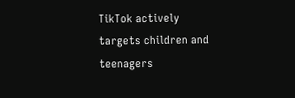TikTok actively targets children and teenagers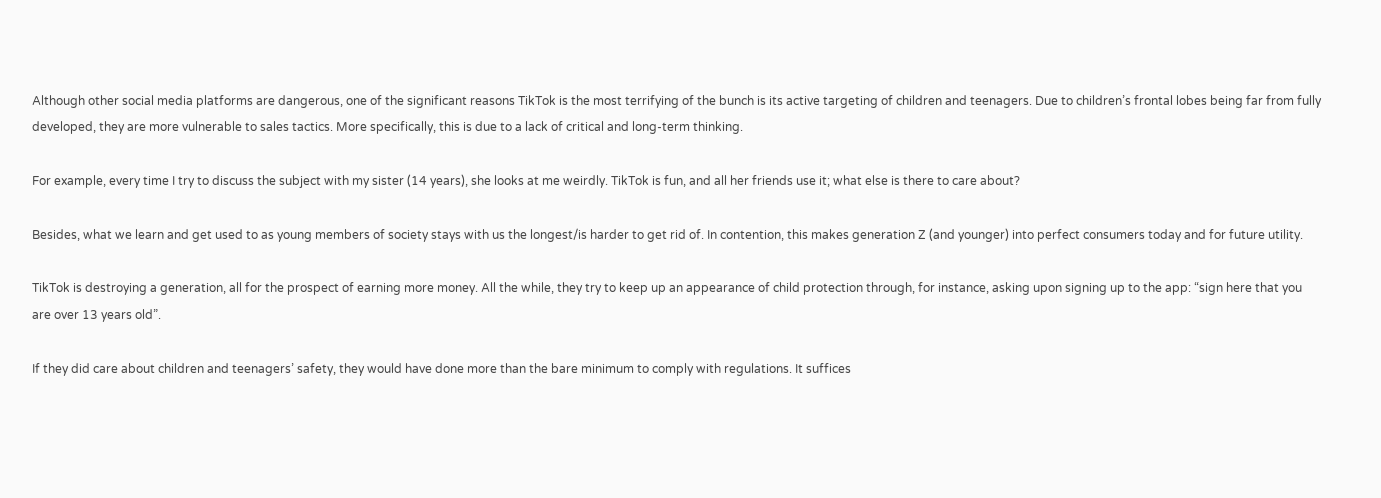Although other social media platforms are dangerous, one of the significant reasons TikTok is the most terrifying of the bunch is its active targeting of children and teenagers. Due to children’s frontal lobes being far from fully developed, they are more vulnerable to sales tactics. More specifically, this is due to a lack of critical and long-term thinking.

For example, every time I try to discuss the subject with my sister (14 years), she looks at me weirdly. TikTok is fun, and all her friends use it; what else is there to care about?

Besides, what we learn and get used to as young members of society stays with us the longest/is harder to get rid of. In contention, this makes generation Z (and younger) into perfect consumers today and for future utility.

TikTok is destroying a generation, all for the prospect of earning more money. All the while, they try to keep up an appearance of child protection through, for instance, asking upon signing up to the app: “sign here that you are over 13 years old”.

If they did care about children and teenagers’ safety, they would have done more than the bare minimum to comply with regulations. It suffices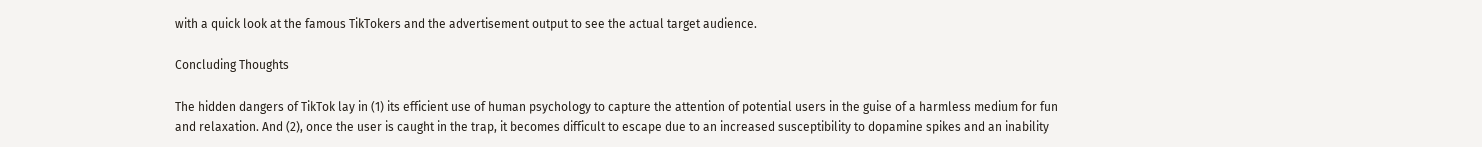with a quick look at the famous TikTokers and the advertisement output to see the actual target audience.

Concluding Thoughts

The hidden dangers of TikTok lay in (1) its efficient use of human psychology to capture the attention of potential users in the guise of a harmless medium for fun and relaxation. And (2), once the user is caught in the trap, it becomes difficult to escape due to an increased susceptibility to dopamine spikes and an inability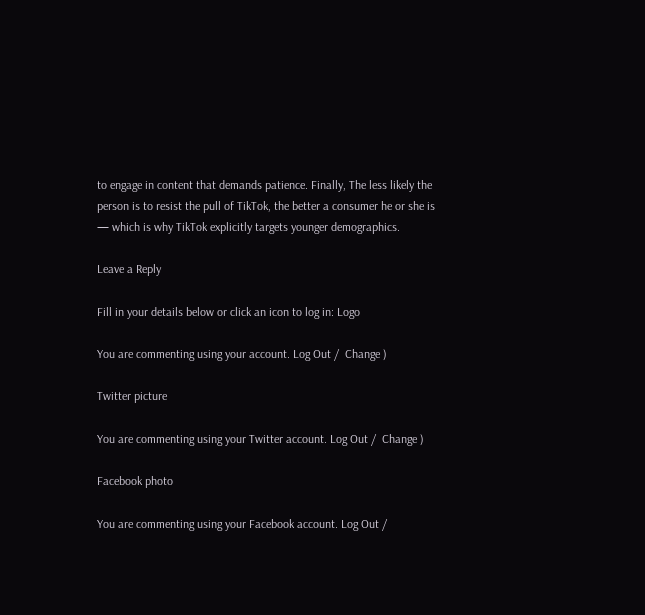to engage in content that demands patience. Finally, The less likely the person is to resist the pull of TikTok, the better a consumer he or she is — which is why TikTok explicitly targets younger demographics.

Leave a Reply

Fill in your details below or click an icon to log in: Logo

You are commenting using your account. Log Out /  Change )

Twitter picture

You are commenting using your Twitter account. Log Out /  Change )

Facebook photo

You are commenting using your Facebook account. Log Out /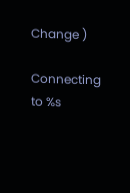Change )

Connecting to %s